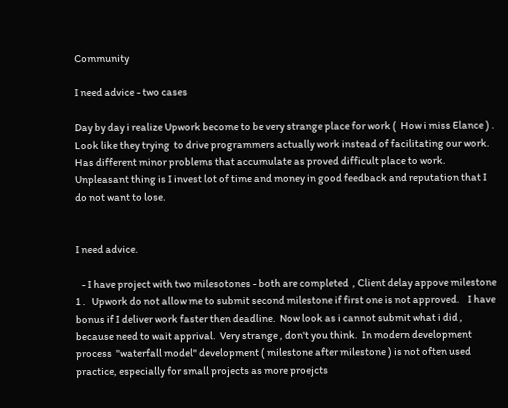Community

I need advice - two cases

Day by day i realize Upwork become to be very strange place for work (  How i miss Elance ) . Look like they trying  to drive programmers actually work instead of facilitating our work. Has different minor problems that accumulate as proved difficult place to work. Unpleasant thing is I invest lot of time and money in good feedback and reputation that I do not want to lose.


I need advice.

   - I have project with two milesotones - both are completed  , Client delay appove milestone 1 .   Upwork do not allow me to submit second milestone if first one is not approved.    I have bonus if I deliver work faster then deadline.  Now look as i cannot submit what i did , because need to wait apprival.  Very strange , don't you think.  In modern development process  "waterfall model" development ( milestone after milestone ) is not often used practice, especially for small projects as more proejcts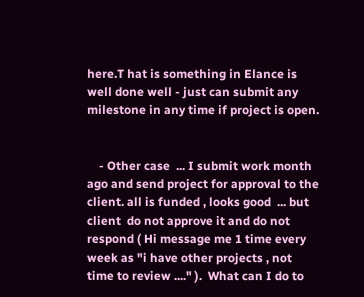here.T hat is something in Elance is well done well - just can submit any milestone in any time if project is open.


    - Other case  ... I submit work month ago and send project for approval to the client. all is funded , looks good  ... but client  do not approve it and do not respond ( Hi message me 1 time every week as "i have other projects , not time to review ...." ).  What can I do to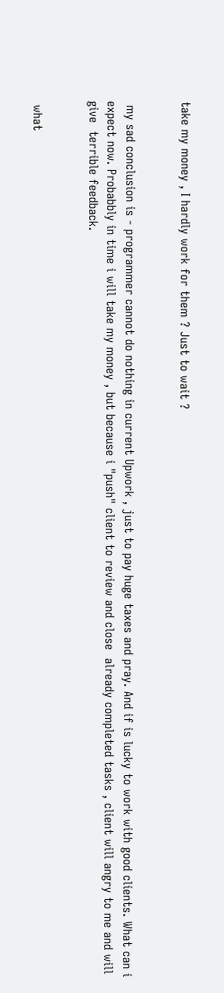take my money , I hardly work for them ? Just to wait ?


 my sad conclusion is - programmer cannot do nothing in current Upwork , just to pay huge taxes and pray. And if is lucky to work with good clients. What can i expect now. Probabbly in time i will take my money , but because i "push" client to review and close  already completed tasks , client will angry to me and will give  terrible feedback.


 what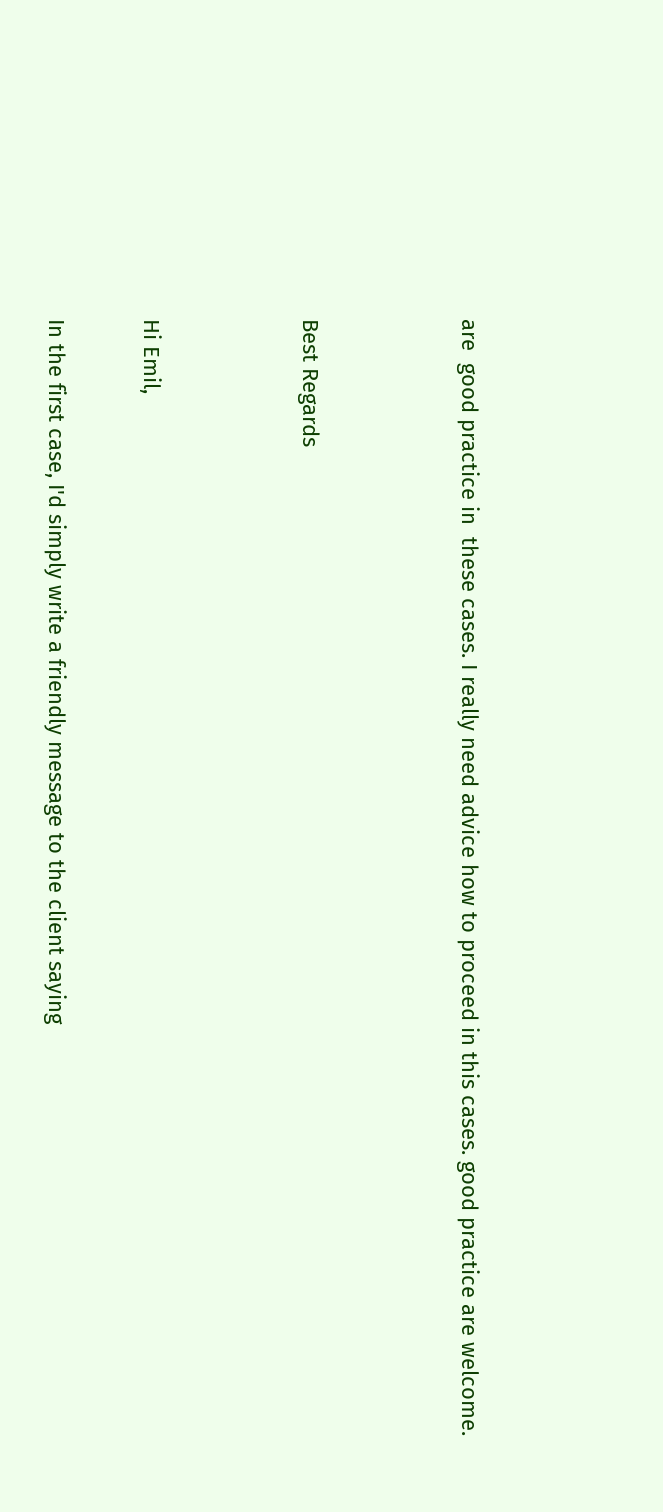are  good practice in  these cases. I really need advice how to proceed in this cases. good practice are welcome.




Best Regards




Hi Emil,


In the first case, I'd simply write a friendly message to the client saying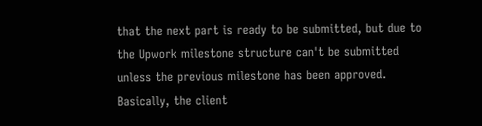that the next part is ready to be submitted, but due to the Upwork milestone structure can't be submitted unless the previous milestone has been approved. Basically, the client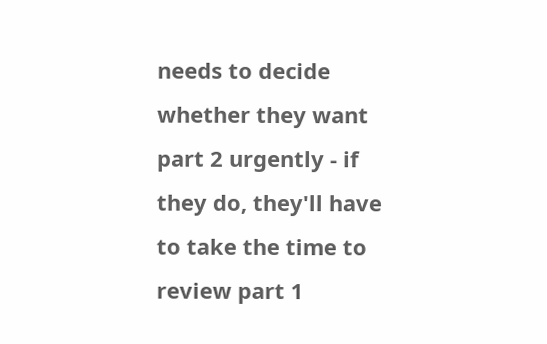needs to decide whether they want part 2 urgently - if they do, they'll have to take the time to review part 1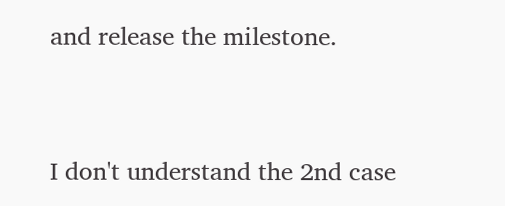and release the milestone.


I don't understand the 2nd case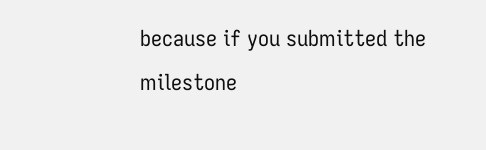because if you submitted the milestone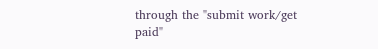through the "submit work/get paid"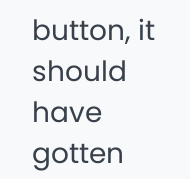button, it should have gotten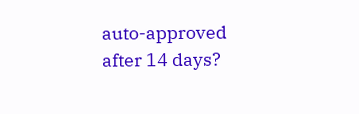auto-approved after 14 days?